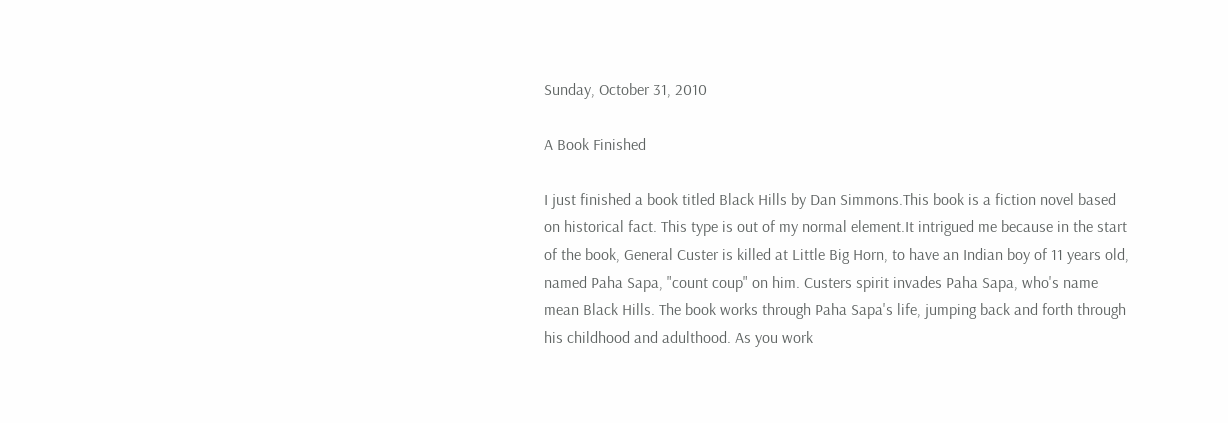Sunday, October 31, 2010

A Book Finished

I just finished a book titled Black Hills by Dan Simmons.This book is a fiction novel based on historical fact. This type is out of my normal element.It intrigued me because in the start of the book, General Custer is killed at Little Big Horn, to have an Indian boy of 11 years old, named Paha Sapa, "count coup" on him. Custers spirit invades Paha Sapa, who's name mean Black Hills. The book works through Paha Sapa's life, jumping back and forth through his childhood and adulthood. As you work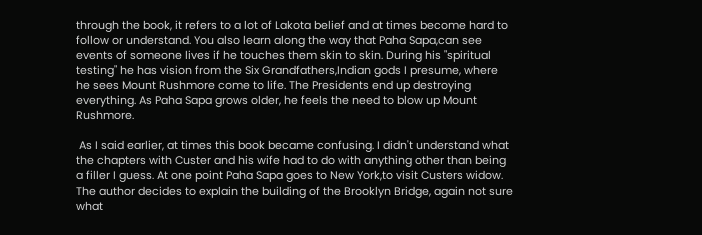through the book, it refers to a lot of Lakota belief and at times become hard to follow or understand. You also learn along the way that Paha Sapa,can see events of someone lives if he touches them skin to skin. During his "spiritual testing" he has vision from the Six Grandfathers,Indian gods I presume, where he sees Mount Rushmore come to life. The Presidents end up destroying everything. As Paha Sapa grows older, he feels the need to blow up Mount Rushmore.

 As I said earlier, at times this book became confusing. I didn't understand what the chapters with Custer and his wife had to do with anything other than being a filler I guess. At one point Paha Sapa goes to New York,to visit Custers widow. The author decides to explain the building of the Brooklyn Bridge, again not sure what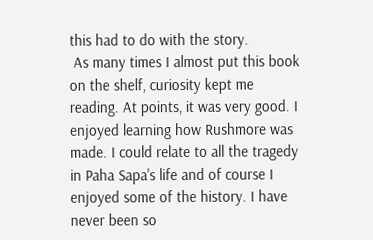this had to do with the story.
 As many times I almost put this book on the shelf, curiosity kept me reading. At points, it was very good. I enjoyed learning how Rushmore was made. I could relate to all the tragedy in Paha Sapa's life and of course I enjoyed some of the history. I have never been so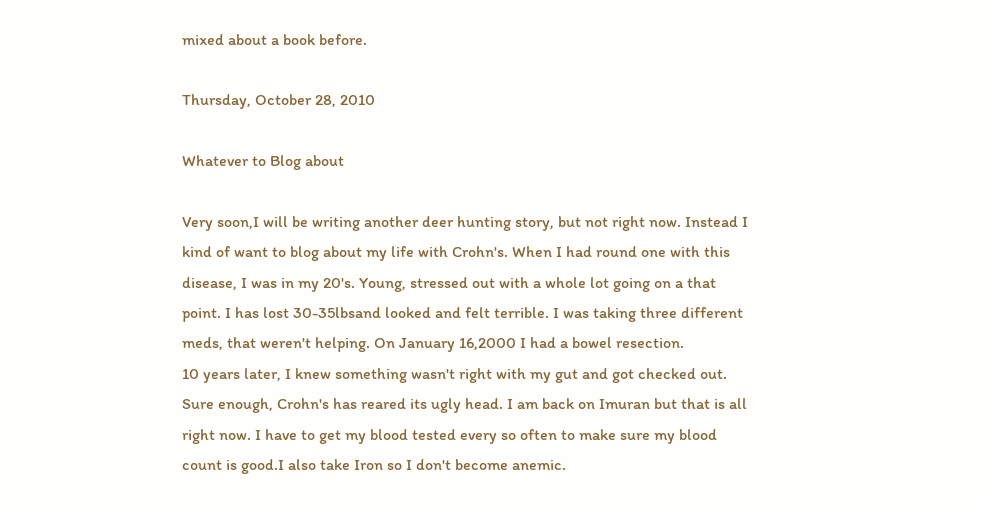mixed about a book before.

Thursday, October 28, 2010

Whatever to Blog about

Very soon,I will be writing another deer hunting story, but not right now. Instead I kind of want to blog about my life with Crohn's. When I had round one with this disease, I was in my 20's. Young, stressed out with a whole lot going on a that point. I has lost 30-35lbsand looked and felt terrible. I was taking three different meds, that weren't helping. On January 16,2000 I had a bowel resection.
10 years later, I knew something wasn't right with my gut and got checked out. Sure enough, Crohn's has reared its ugly head. I am back on Imuran but that is all right now. I have to get my blood tested every so often to make sure my blood count is good.I also take Iron so I don't become anemic.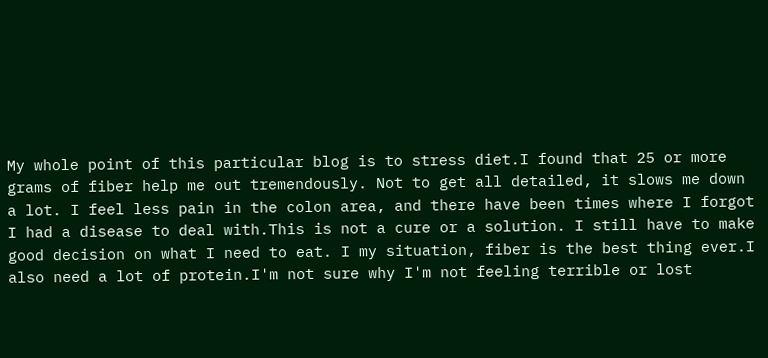My whole point of this particular blog is to stress diet.I found that 25 or more grams of fiber help me out tremendously. Not to get all detailed, it slows me down a lot. I feel less pain in the colon area, and there have been times where I forgot I had a disease to deal with.This is not a cure or a solution. I still have to make good decision on what I need to eat. I my situation, fiber is the best thing ever.I also need a lot of protein.I'm not sure why I'm not feeling terrible or lost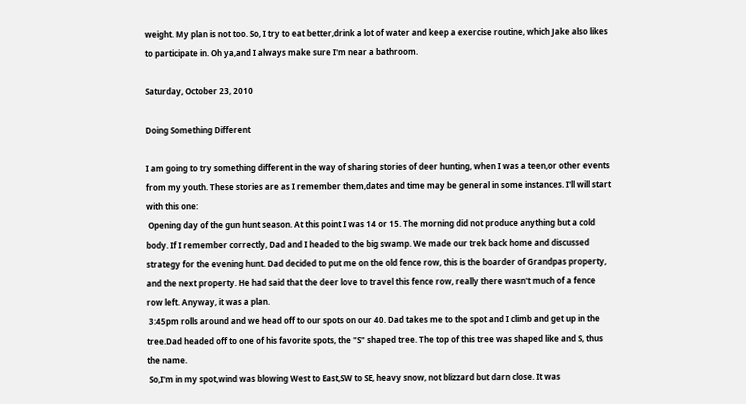weight. My plan is not too. So, I try to eat better,drink a lot of water and keep a exercise routine, which Jake also likes to participate in. Oh ya,and I always make sure I'm near a bathroom.

Saturday, October 23, 2010

Doing Something Different

I am going to try something different in the way of sharing stories of deer hunting, when I was a teen,or other events from my youth. These stories are as I remember them,dates and time may be general in some instances. I'll will start with this one:
 Opening day of the gun hunt season. At this point I was 14 or 15. The morning did not produce anything but a cold body. If I remember correctly, Dad and I headed to the big swamp. We made our trek back home and discussed strategy for the evening hunt. Dad decided to put me on the old fence row, this is the boarder of Grandpas property, and the next property. He had said that the deer love to travel this fence row, really there wasn't much of a fence row left. Anyway, it was a plan.
 3:45pm rolls around and we head off to our spots on our 40. Dad takes me to the spot and I climb and get up in the tree.Dad headed off to one of his favorite spots, the "S" shaped tree. The top of this tree was shaped like and S, thus the name.
 So,I'm in my spot,wind was blowing West to East,SW to SE, heavy snow, not blizzard but darn close. It was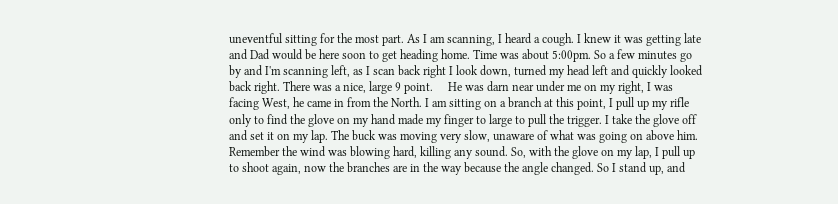uneventful sitting for the most part. As I am scanning, I heard a cough. I knew it was getting late and Dad would be here soon to get heading home. Time was about 5:00pm. So a few minutes go by and I'm scanning left, as I scan back right I look down, turned my head left and quickly looked back right. There was a nice, large 9 point.     He was darn near under me on my right, I was facing West, he came in from the North. I am sitting on a branch at this point, I pull up my rifle only to find the glove on my hand made my finger to large to pull the trigger. I take the glove off and set it on my lap. The buck was moving very slow, unaware of what was going on above him. Remember the wind was blowing hard, killing any sound. So, with the glove on my lap, I pull up to shoot again, now the branches are in the way because the angle changed. So I stand up, and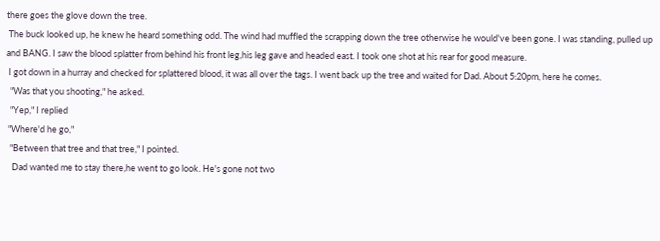there goes the glove down the tree.
 The buck looked up, he knew he heard something odd. The wind had muffled the scrapping down the tree otherwise he would've been gone. I was standing, pulled up and BANG. I saw the blood splatter from behind his front leg,his leg gave and headed east. I took one shot at his rear for good measure.
 I got down in a hurray and checked for splattered blood, it was all over the tags. I went back up the tree and waited for Dad. About 5:20pm, here he comes.
  "Was that you shooting," he asked.
  "Yep," I replied
 "Where'd he go,"
  "Between that tree and that tree," I pointed.
   Dad wanted me to stay there,he went to go look. He's gone not two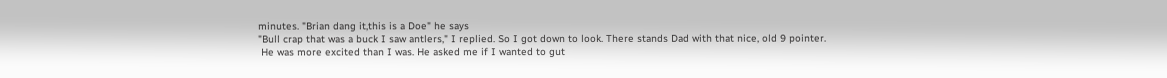minutes. "Brian dang it,this is a Doe" he says
"Bull crap that was a buck I saw antlers," I replied. So I got down to look. There stands Dad with that nice, old 9 pointer.
 He was more excited than I was. He asked me if I wanted to gut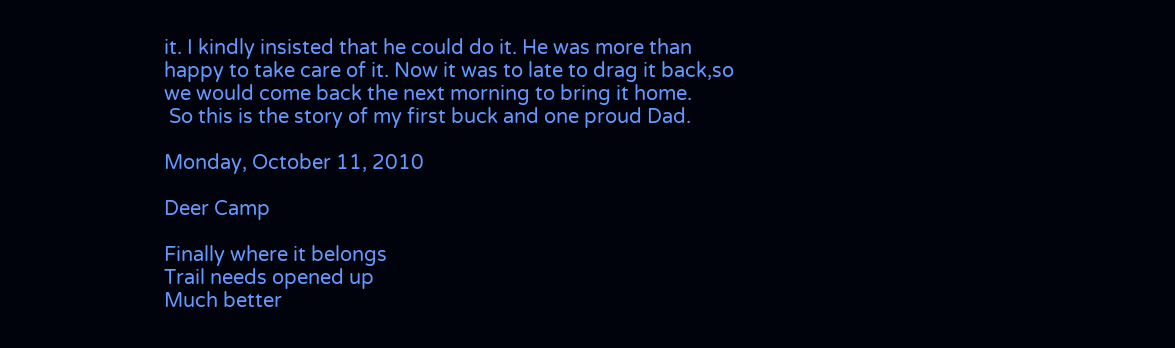it. I kindly insisted that he could do it. He was more than happy to take care of it. Now it was to late to drag it back,so we would come back the next morning to bring it home.
 So this is the story of my first buck and one proud Dad.

Monday, October 11, 2010

Deer Camp

Finally where it belongs
Trail needs opened up
Much better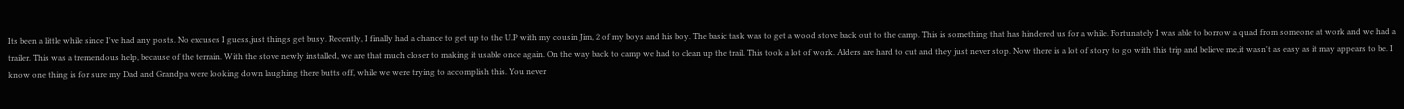Its been a little while since I've had any posts. No excuses I guess,just things get busy. Recently, I finally had a chance to get up to the U.P with my cousin Jim, 2 of my boys and his boy. The basic task was to get a wood stove back out to the camp. This is something that has hindered us for a while. Fortunately I was able to borrow a quad from someone at work and we had a trailer. This was a tremendous help, because of the terrain. With the stove newly installed, we are that much closer to making it usable once again. On the way back to camp we had to clean up the trail. This took a lot of work. Alders are hard to cut and they just never stop. Now there is a lot of story to go with this trip and believe me,it wasn't as easy as it may appears to be. I know one thing is for sure my Dad and Grandpa were looking down laughing there butts off, while we were trying to accomplish this. You never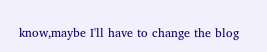know,maybe I'll have to change the blog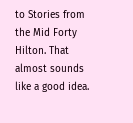to Stories from the Mid Forty Hilton. That almost sounds like a good idea.